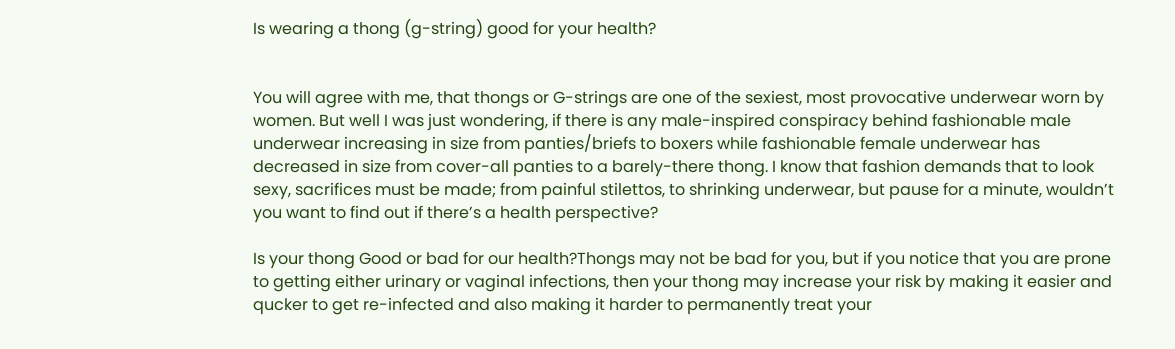Is wearing a thong (g-string) good for your health?


You will agree with me, that thongs or G-strings are one of the sexiest, most provocative underwear worn by women. But well I was just wondering, if there is any male-inspired conspiracy behind fashionable male underwear increasing in size from panties/briefs to boxers while fashionable female underwear has decreased in size from cover-all panties to a barely-there thong. I know that fashion demands that to look sexy, sacrifices must be made; from painful stilettos, to shrinking underwear, but pause for a minute, wouldn’t you want to find out if there’s a health perspective?

Is your thong Good or bad for our health?Thongs may not be bad for you, but if you notice that you are prone to getting either urinary or vaginal infections, then your thong may increase your risk by making it easier and qucker to get re-infected and also making it harder to permanently treat your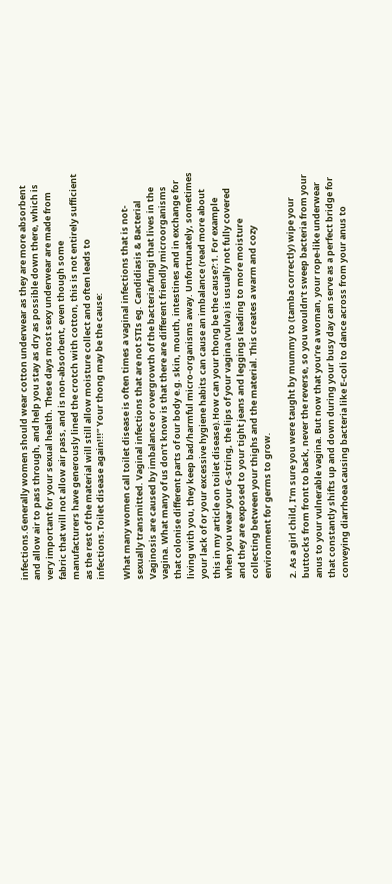infections.Generally women should wear cotton underwear as they are more absorbent and allow air to pass through, and help you stay as dry as possible down there, which is very important for your sexual health. These days most sexy underwear are made from fabric that will not allow air pass, and is non-absorbent, even though some manufacturers have generously lined the crotch with cotton, this is not entirely sufficient as the rest of the material will still allow moisture collect and often leads to infections.Toilet disease again!!!” Your thong may be the cause:

What many women call toilet disease is often times a vaginal infections that is not-sexually transmitted. Vaginal infections that are not STIs eg. Candidiasis & Bacterial Vaginosis are caused by imbalance or overgrowth of the bacteria/fungi that lives in the vagina. What many of us don’t know is that there are different friendly microorganisms that colonise different parts of our body e.g. skin, mouth, intestines and in exchange for living with you, they keep bad/harmful micro-organisms away. Unfortunately, sometimes your lack of or your excessive hygiene habits can cause an imbalance (read more about this in my article on toilet disease).How can your thong be the cause?:1. For example when you wear your G-string, the lips of your vagina (vulva) is usually not fully covered and they are exposed to your tight jeans and leggings leading to more moisture collecting between your thighs and the material. This creates a warm and cozy environment for germs to grow.

2. As a girl child, I’m sure you were taught by mummy to (tamba correctly) wipe your buttocks from front to back, never the reverse, so you wouldn’t sweep bacteria from your anus to your vulnerable vagina. But now that you’re a woman, your rope-like underwear that constantly shifts up and down during your busy day can serve as a perfect bridge for conveying diarrhoea causing bacteria like E-coli to dance across from your anus to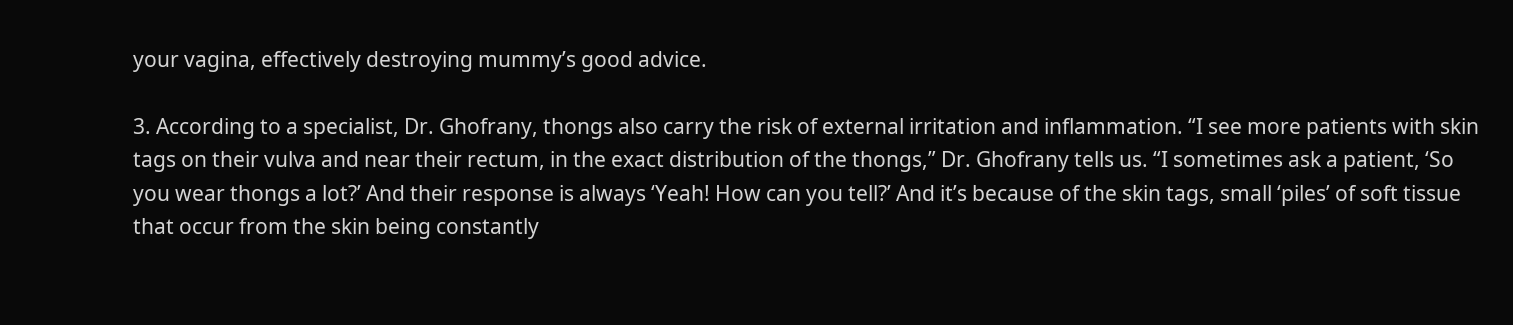your vagina, effectively destroying mummy’s good advice.

3. According to a specialist, Dr. Ghofrany, thongs also carry the risk of external irritation and inflammation. “I see more patients with skin tags on their vulva and near their rectum, in the exact distribution of the thongs,” Dr. Ghofrany tells us. “I sometimes ask a patient, ‘So you wear thongs a lot?’ And their response is always ‘Yeah! How can you tell?’ And it’s because of the skin tags, small ‘piles’ of soft tissue that occur from the skin being constantly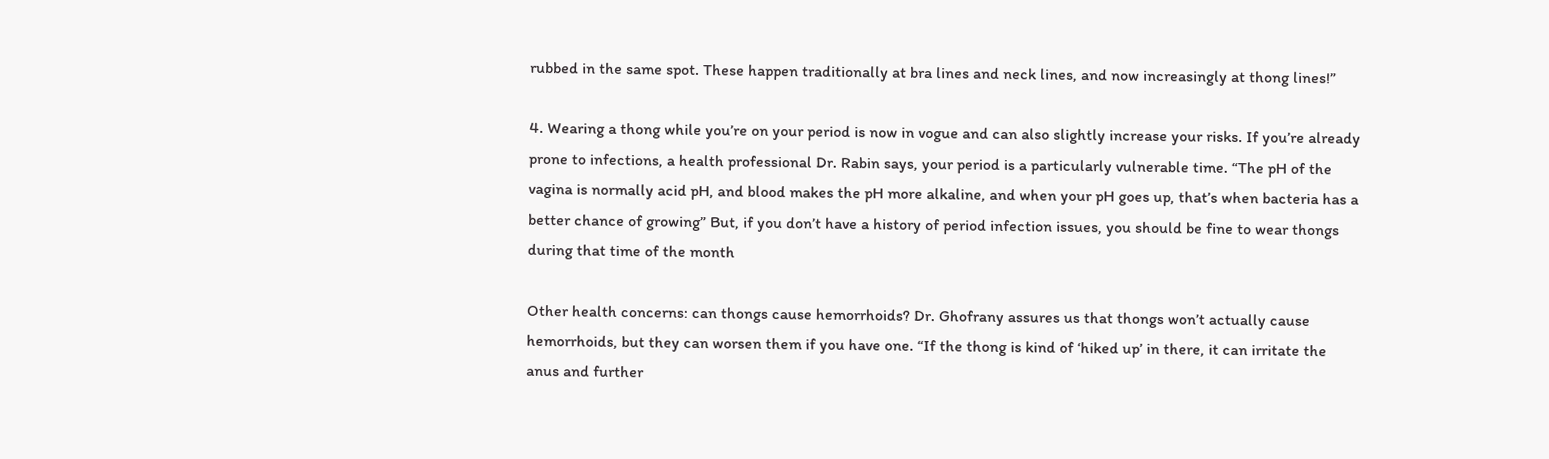rubbed in the same spot. These happen traditionally at bra lines and neck lines, and now increasingly at thong lines!”

4. Wearing a thong while you’re on your period is now in vogue and can also slightly increase your risks. If you’re already prone to infections, a health professional Dr. Rabin says, your period is a particularly vulnerable time. “The pH of the vagina is normally acid pH, and blood makes the pH more alkaline, and when your pH goes up, that’s when bacteria has a better chance of growing” But, if you don’t have a history of period infection issues, you should be fine to wear thongs during that time of the month

Other health concerns: can thongs cause hemorrhoids? Dr. Ghofrany assures us that thongs won’t actually cause hemorrhoids, but they can worsen them if you have one. “If the thong is kind of ‘hiked up’ in there, it can irritate the anus and further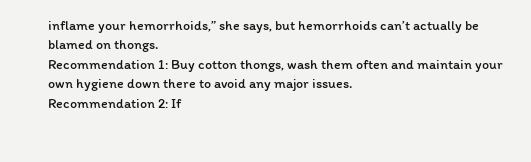inflame your hemorrhoids,” she says, but hemorrhoids can’t actually be blamed on thongs.
Recommendation 1: Buy cotton thongs, wash them often and maintain your own hygiene down there to avoid any major issues.
Recommendation 2: If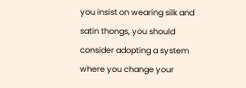you insist on wearing silk and satin thongs, you should consider adopting a system where you change your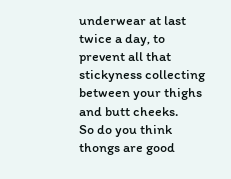underwear at last twice a day, to prevent all that stickyness collecting between your thighs and butt cheeks.
So do you think thongs are good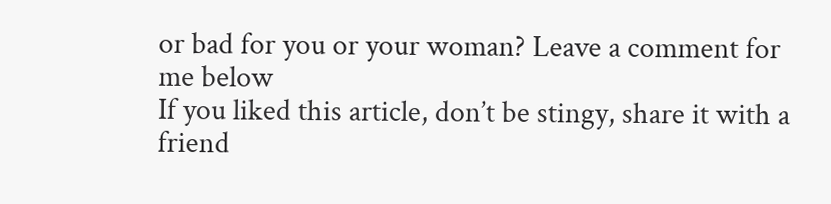or bad for you or your woman? Leave a comment for me below
If you liked this article, don’t be stingy, share it with a friend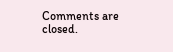Comments are closed.